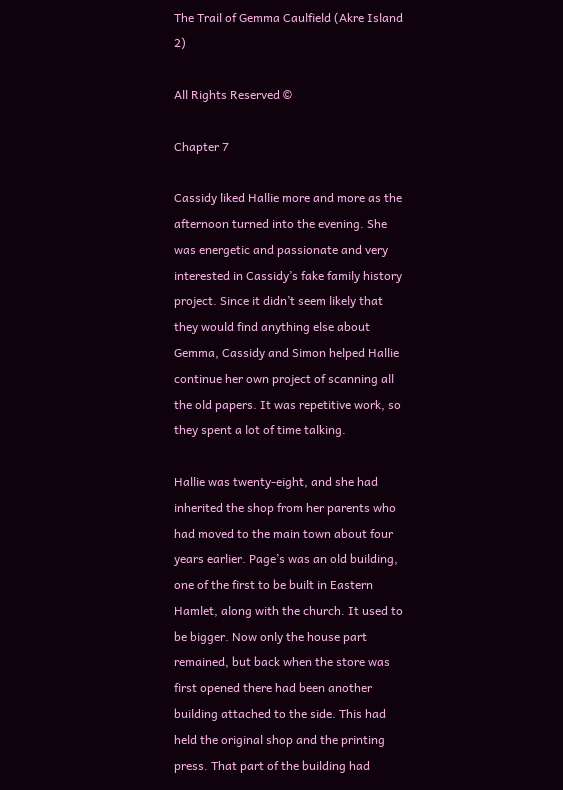The Trail of Gemma Caulfield (Akre Island 2)

All Rights Reserved ©

Chapter 7

Cassidy liked Hallie more and more as the afternoon turned into the evening. She was energetic and passionate and very interested in Cassidy’s fake family history project. Since it didn’t seem likely that they would find anything else about Gemma, Cassidy and Simon helped Hallie continue her own project of scanning all the old papers. It was repetitive work, so they spent a lot of time talking.

Hallie was twenty-eight, and she had inherited the shop from her parents who had moved to the main town about four years earlier. Page’s was an old building, one of the first to be built in Eastern Hamlet, along with the church. It used to be bigger. Now only the house part remained, but back when the store was first opened there had been another building attached to the side. This had held the original shop and the printing press. That part of the building had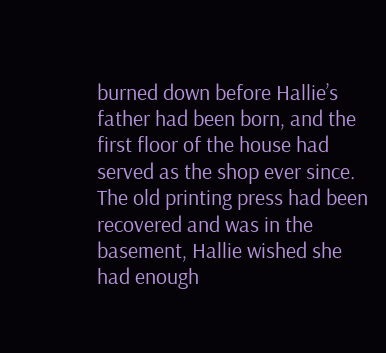burned down before Hallie’s father had been born, and the first floor of the house had served as the shop ever since. The old printing press had been recovered and was in the basement, Hallie wished she had enough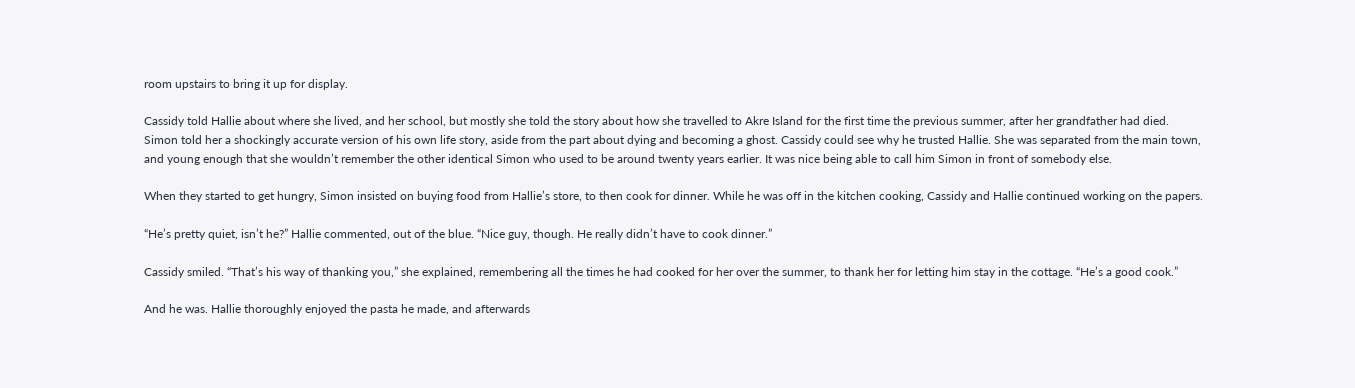room upstairs to bring it up for display.

Cassidy told Hallie about where she lived, and her school, but mostly she told the story about how she travelled to Akre Island for the first time the previous summer, after her grandfather had died. Simon told her a shockingly accurate version of his own life story, aside from the part about dying and becoming a ghost. Cassidy could see why he trusted Hallie. She was separated from the main town, and young enough that she wouldn’t remember the other identical Simon who used to be around twenty years earlier. It was nice being able to call him Simon in front of somebody else.

When they started to get hungry, Simon insisted on buying food from Hallie’s store, to then cook for dinner. While he was off in the kitchen cooking, Cassidy and Hallie continued working on the papers.

“He’s pretty quiet, isn’t he?” Hallie commented, out of the blue. “Nice guy, though. He really didn’t have to cook dinner.”

Cassidy smiled. “That’s his way of thanking you,” she explained, remembering all the times he had cooked for her over the summer, to thank her for letting him stay in the cottage. “He’s a good cook.”

And he was. Hallie thoroughly enjoyed the pasta he made, and afterwards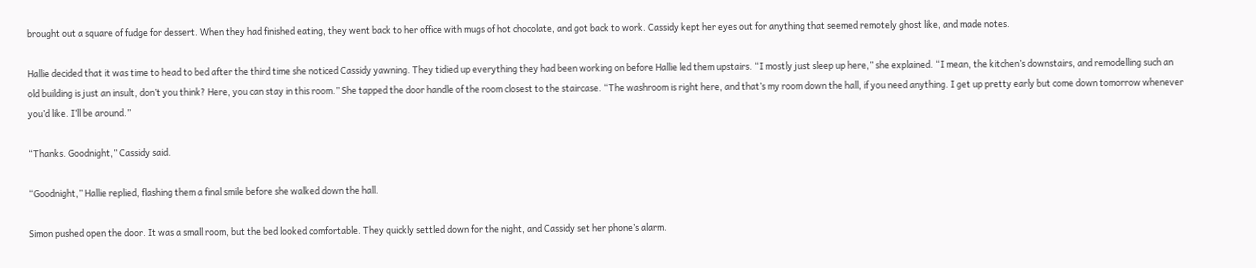brought out a square of fudge for dessert. When they had finished eating, they went back to her office with mugs of hot chocolate, and got back to work. Cassidy kept her eyes out for anything that seemed remotely ghost like, and made notes.

Hallie decided that it was time to head to bed after the third time she noticed Cassidy yawning. They tidied up everything they had been working on before Hallie led them upstairs. “I mostly just sleep up here,” she explained. “I mean, the kitchen’s downstairs, and remodelling such an old building is just an insult, don’t you think? Here, you can stay in this room.” She tapped the door handle of the room closest to the staircase. “The washroom is right here, and that’s my room down the hall, if you need anything. I get up pretty early but come down tomorrow whenever you’d like. I’ll be around.”

“Thanks. Goodnight,” Cassidy said.

“Goodnight,” Hallie replied, flashing them a final smile before she walked down the hall.

Simon pushed open the door. It was a small room, but the bed looked comfortable. They quickly settled down for the night, and Cassidy set her phone’s alarm.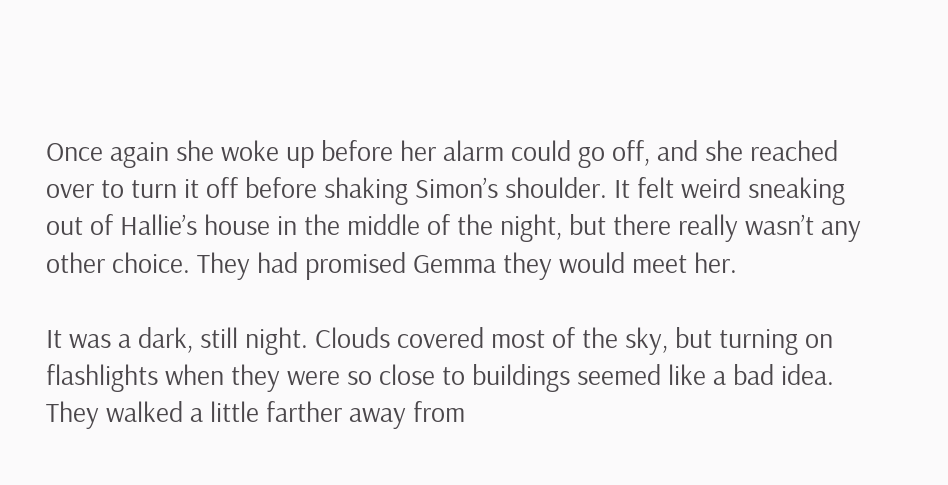Once again she woke up before her alarm could go off, and she reached over to turn it off before shaking Simon’s shoulder. It felt weird sneaking out of Hallie’s house in the middle of the night, but there really wasn’t any other choice. They had promised Gemma they would meet her.

It was a dark, still night. Clouds covered most of the sky, but turning on flashlights when they were so close to buildings seemed like a bad idea. They walked a little farther away from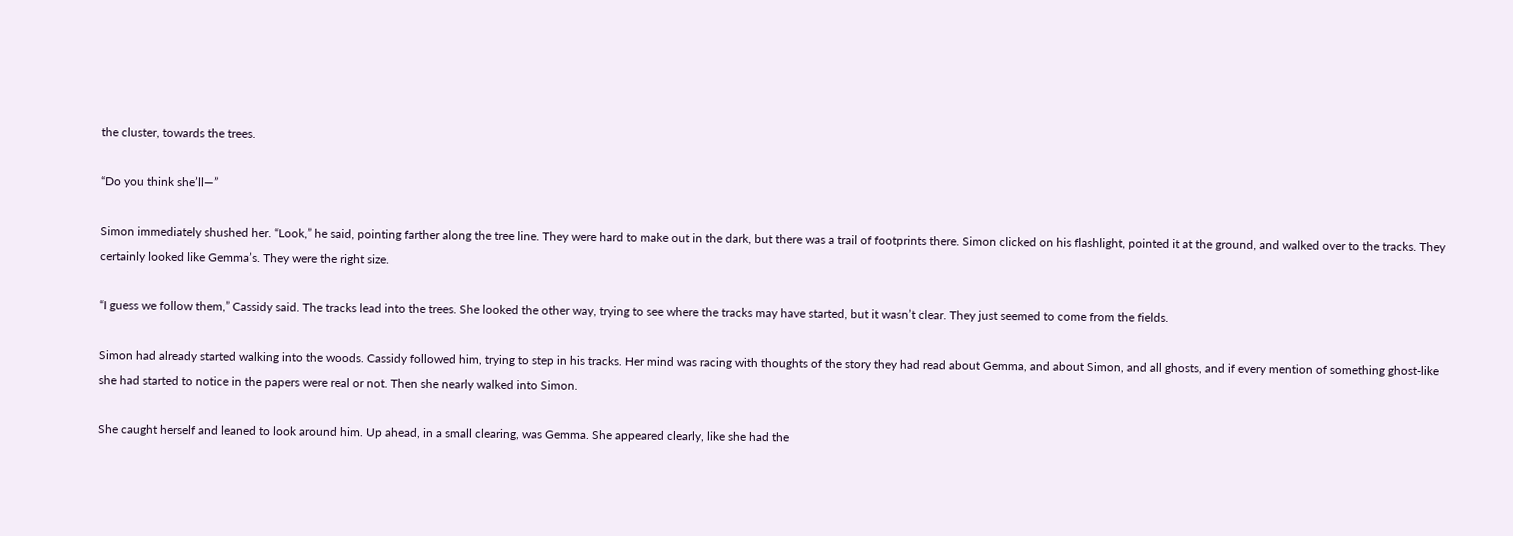the cluster, towards the trees.

“Do you think she’ll—”

Simon immediately shushed her. “Look,” he said, pointing farther along the tree line. They were hard to make out in the dark, but there was a trail of footprints there. Simon clicked on his flashlight, pointed it at the ground, and walked over to the tracks. They certainly looked like Gemma’s. They were the right size.

“I guess we follow them,” Cassidy said. The tracks lead into the trees. She looked the other way, trying to see where the tracks may have started, but it wasn’t clear. They just seemed to come from the fields.

Simon had already started walking into the woods. Cassidy followed him, trying to step in his tracks. Her mind was racing with thoughts of the story they had read about Gemma, and about Simon, and all ghosts, and if every mention of something ghost-like she had started to notice in the papers were real or not. Then she nearly walked into Simon.

She caught herself and leaned to look around him. Up ahead, in a small clearing, was Gemma. She appeared clearly, like she had the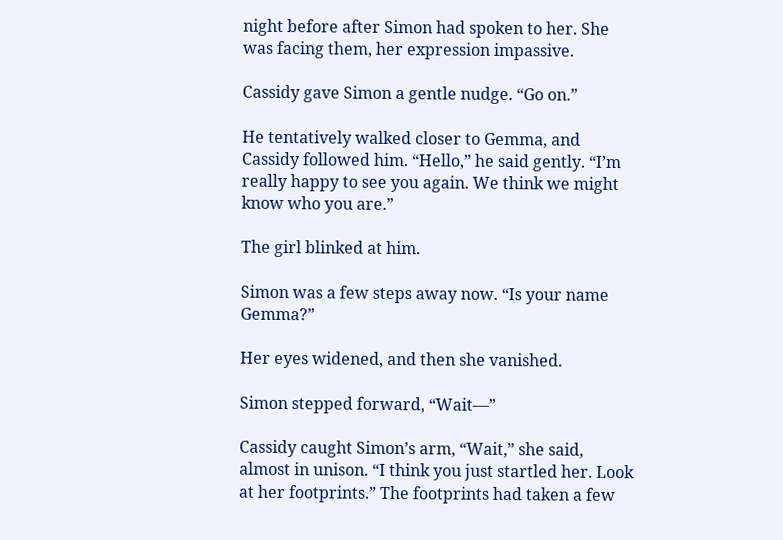night before after Simon had spoken to her. She was facing them, her expression impassive.

Cassidy gave Simon a gentle nudge. “Go on.”

He tentatively walked closer to Gemma, and Cassidy followed him. “Hello,” he said gently. “I’m really happy to see you again. We think we might know who you are.”

The girl blinked at him.

Simon was a few steps away now. “Is your name Gemma?”

Her eyes widened, and then she vanished.

Simon stepped forward, “Wait—”

Cassidy caught Simon’s arm, “Wait,” she said, almost in unison. “I think you just startled her. Look at her footprints.” The footprints had taken a few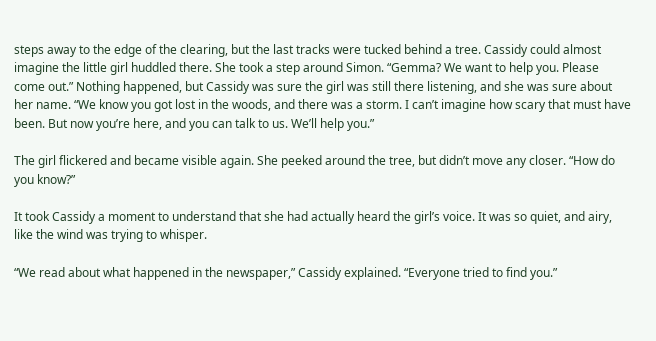steps away to the edge of the clearing, but the last tracks were tucked behind a tree. Cassidy could almost imagine the little girl huddled there. She took a step around Simon. “Gemma? We want to help you. Please come out.” Nothing happened, but Cassidy was sure the girl was still there listening, and she was sure about her name. “We know you got lost in the woods, and there was a storm. I can’t imagine how scary that must have been. But now you’re here, and you can talk to us. We’ll help you.”

The girl flickered and became visible again. She peeked around the tree, but didn’t move any closer. “How do you know?”

It took Cassidy a moment to understand that she had actually heard the girl’s voice. It was so quiet, and airy, like the wind was trying to whisper.

“We read about what happened in the newspaper,” Cassidy explained. “Everyone tried to find you.”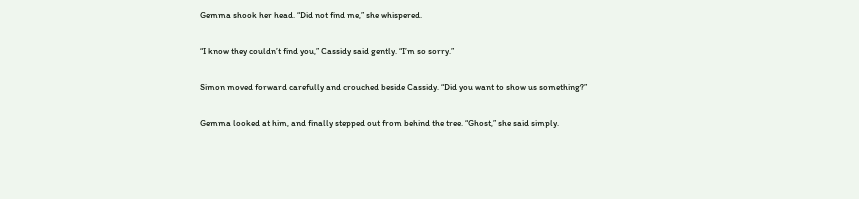Gemma shook her head. “Did not find me,” she whispered.

“I know they couldn’t find you,” Cassidy said gently. “I’m so sorry.”

Simon moved forward carefully and crouched beside Cassidy. “Did you want to show us something?”

Gemma looked at him, and finally stepped out from behind the tree. “Ghost,” she said simply.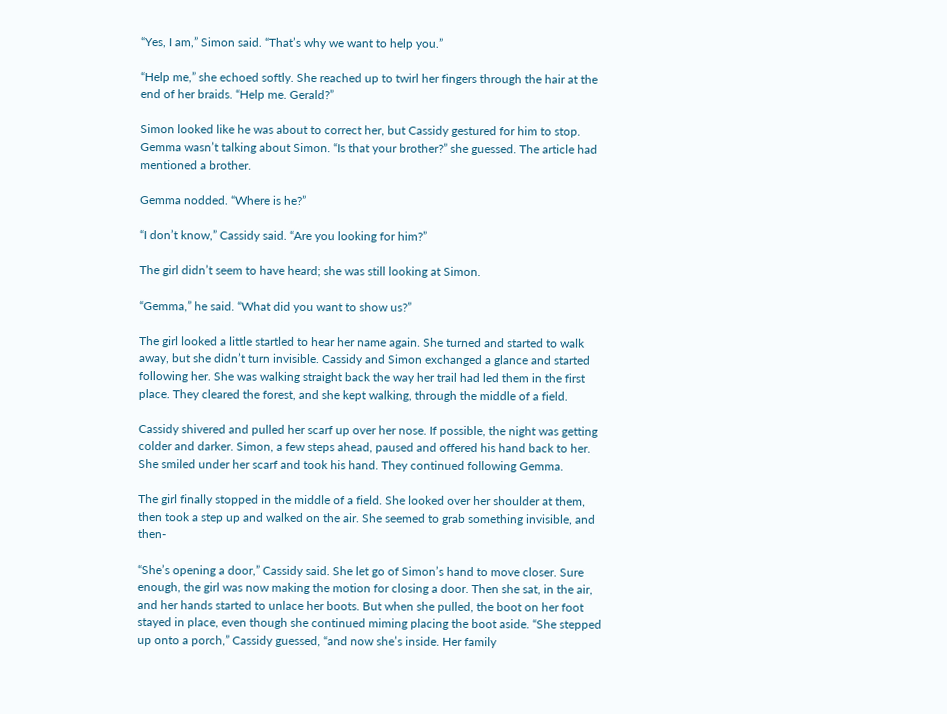“Yes, I am,” Simon said. “That’s why we want to help you.”

“Help me,” she echoed softly. She reached up to twirl her fingers through the hair at the end of her braids. “Help me. Gerald?”

Simon looked like he was about to correct her, but Cassidy gestured for him to stop. Gemma wasn’t talking about Simon. “Is that your brother?” she guessed. The article had mentioned a brother.

Gemma nodded. “Where is he?”

“I don’t know,” Cassidy said. “Are you looking for him?”

The girl didn’t seem to have heard; she was still looking at Simon.

“Gemma,” he said. “What did you want to show us?”

The girl looked a little startled to hear her name again. She turned and started to walk away, but she didn’t turn invisible. Cassidy and Simon exchanged a glance and started following her. She was walking straight back the way her trail had led them in the first place. They cleared the forest, and she kept walking, through the middle of a field.

Cassidy shivered and pulled her scarf up over her nose. If possible, the night was getting colder and darker. Simon, a few steps ahead, paused and offered his hand back to her. She smiled under her scarf and took his hand. They continued following Gemma.

The girl finally stopped in the middle of a field. She looked over her shoulder at them, then took a step up and walked on the air. She seemed to grab something invisible, and then-

“She’s opening a door,” Cassidy said. She let go of Simon’s hand to move closer. Sure enough, the girl was now making the motion for closing a door. Then she sat, in the air, and her hands started to unlace her boots. But when she pulled, the boot on her foot stayed in place, even though she continued miming placing the boot aside. “She stepped up onto a porch,” Cassidy guessed, “and now she’s inside. Her family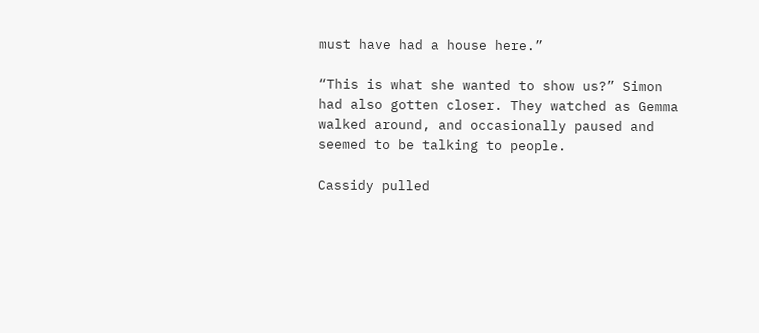must have had a house here.”

“This is what she wanted to show us?” Simon had also gotten closer. They watched as Gemma walked around, and occasionally paused and seemed to be talking to people.

Cassidy pulled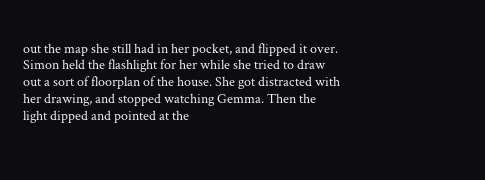out the map she still had in her pocket, and flipped it over. Simon held the flashlight for her while she tried to draw out a sort of floorplan of the house. She got distracted with her drawing, and stopped watching Gemma. Then the light dipped and pointed at the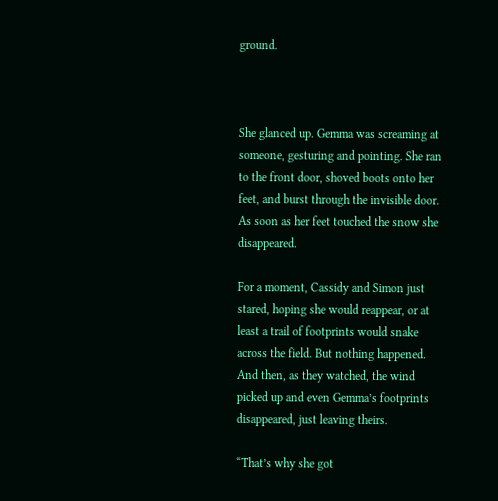ground.



She glanced up. Gemma was screaming at someone, gesturing and pointing. She ran to the front door, shoved boots onto her feet, and burst through the invisible door. As soon as her feet touched the snow she disappeared.

For a moment, Cassidy and Simon just stared, hoping she would reappear, or at least a trail of footprints would snake across the field. But nothing happened. And then, as they watched, the wind picked up and even Gemma’s footprints disappeared, just leaving theirs.

“That’s why she got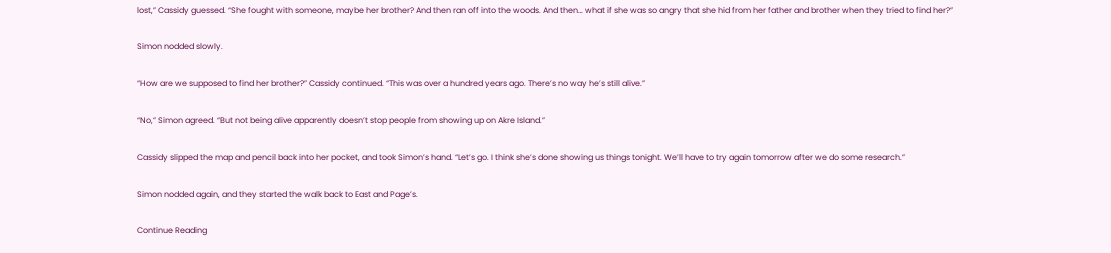lost,” Cassidy guessed. “She fought with someone, maybe her brother? And then ran off into the woods. And then… what if she was so angry that she hid from her father and brother when they tried to find her?”

Simon nodded slowly.

“How are we supposed to find her brother?” Cassidy continued. “This was over a hundred years ago. There’s no way he’s still alive.”

“No,” Simon agreed. “But not being alive apparently doesn’t stop people from showing up on Akre Island.”

Cassidy slipped the map and pencil back into her pocket, and took Simon’s hand. “Let’s go. I think she’s done showing us things tonight. We’ll have to try again tomorrow after we do some research.”

Simon nodded again, and they started the walk back to East and Page’s.

Continue Reading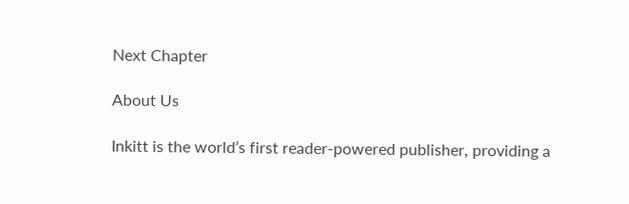Next Chapter

About Us

Inkitt is the world’s first reader-powered publisher, providing a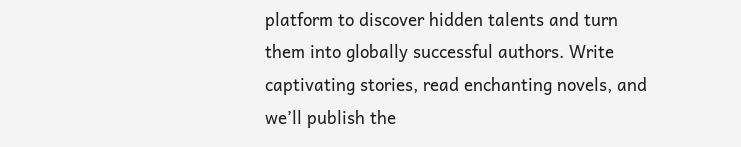platform to discover hidden talents and turn them into globally successful authors. Write captivating stories, read enchanting novels, and we’ll publish the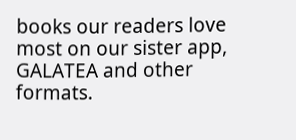books our readers love most on our sister app, GALATEA and other formats.